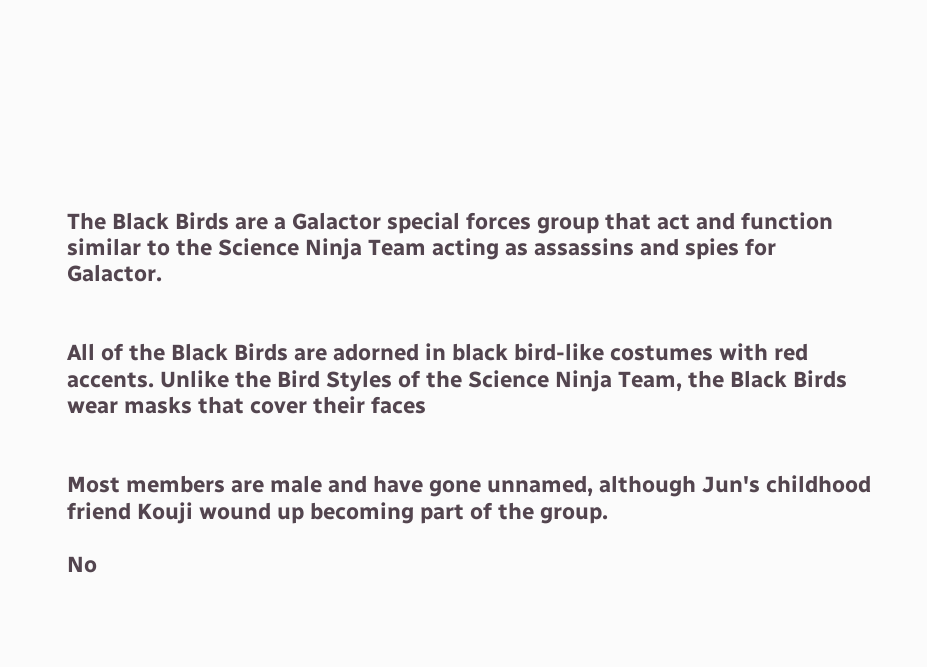The Black Birds are a Galactor special forces group that act and function similar to the Science Ninja Team acting as assassins and spies for Galactor.


All of the Black Birds are adorned in black bird-like costumes with red accents. Unlike the Bird Styles of the Science Ninja Team, the Black Birds wear masks that cover their faces


Most members are male and have gone unnamed, although Jun's childhood friend Kouji wound up becoming part of the group.

No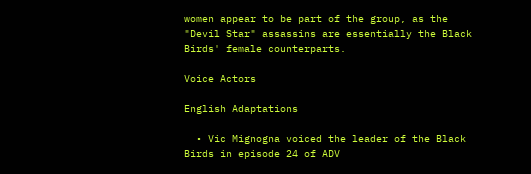women appear to be part of the group, as the "Devil Star" assassins are essentially the Black Birds' female counterparts.

Voice Actors

English Adaptations

  • Vic Mignogna voiced the leader of the Black Birds in episode 24 of ADV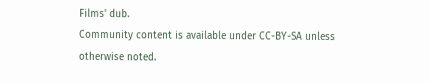Films' dub.
Community content is available under CC-BY-SA unless otherwise noted.